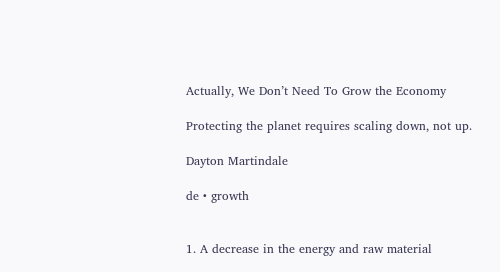Actually, We Don’t Need To Grow the Economy

Protecting the planet requires scaling down, not up.

Dayton Martindale

de • growth


1. A decrease in the energy and raw material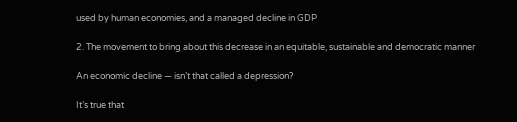used by human economies, and a managed decline in GDP

2. The movement to bring about this decrease in an equitable, sustainable and democratic manner

An economic decline — isn’t that called a depression?

It’s true that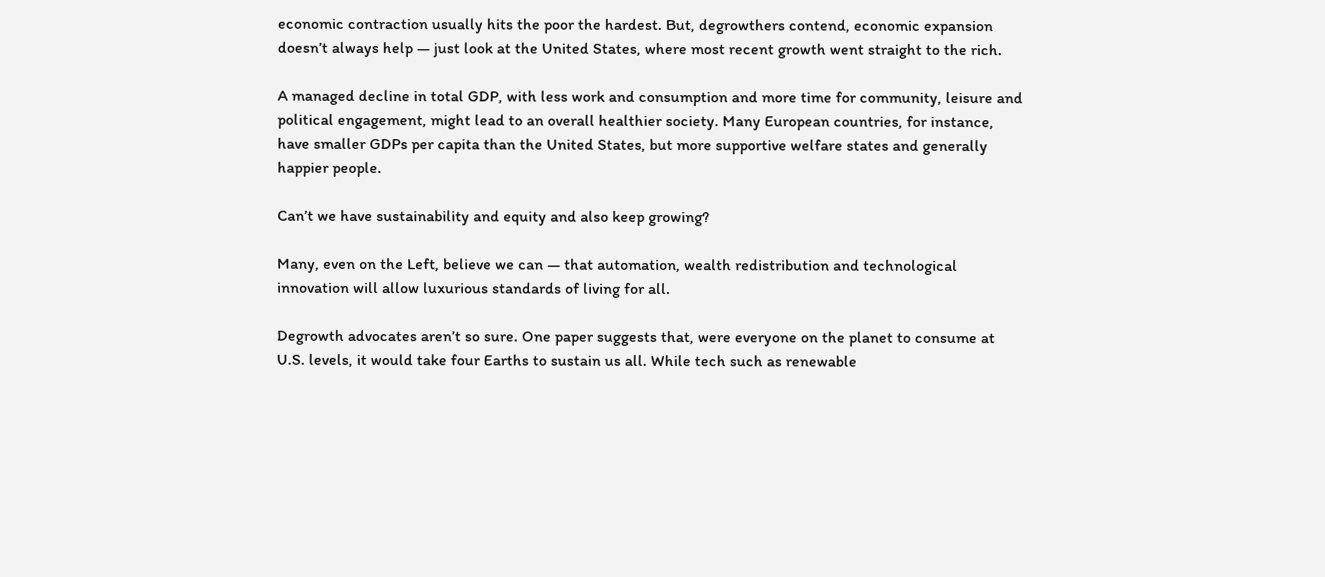economic contraction usually hits the poor the hardest. But, degrowthers contend, economic expansion doesn’t always help — just look at the United States, where most recent growth went straight to the rich.

A managed decline in total GDP, with less work and consumption and more time for community, leisure and political engagement, might lead to an overall healthier society. Many European countries, for instance, have smaller GDPs per capita than the United States, but more supportive welfare states and generally happier people.

Can’t we have sustainability and equity and also keep growing?

Many, even on the Left, believe we can — that automation, wealth redistribution and technological innovation will allow luxurious standards of living for all.

Degrowth advocates aren’t so sure. One paper suggests that, were everyone on the planet to consume at U.S. levels, it would take four Earths to sustain us all. While tech such as renewable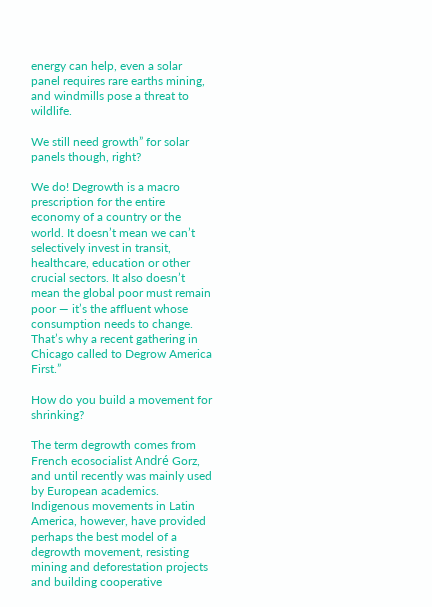energy can help, even a solar panel requires rare earths mining, and windmills pose a threat to wildlife.

We still need growth” for solar panels though, right?

We do! Degrowth is a macro prescription for the entire economy of a country or the world. It doesn’t mean we can’t selectively invest in transit, healthcare, education or other crucial sectors. It also doesn’t mean the global poor must remain poor — it’s the affluent whose consumption needs to change. That’s why a recent gathering in Chicago called to Degrow America First.”

How do you build a movement for shrinking?

The term degrowth comes from French ecosocialist André Gorz, and until recently was mainly used by European academics. Indigenous movements in Latin America, however, have provided perhaps the best model of a degrowth movement, resisting mining and deforestation projects and building cooperative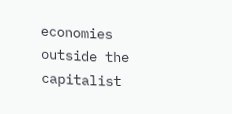economies outside the capitalist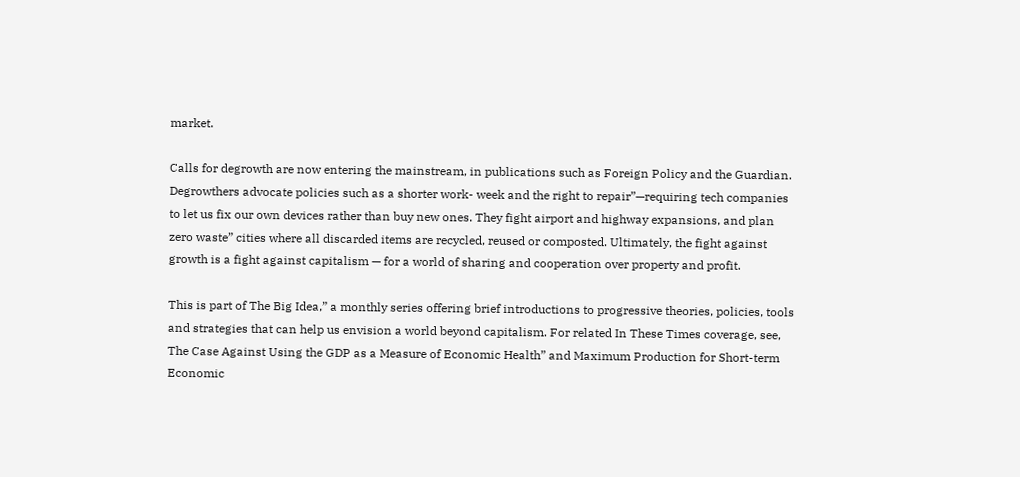market.

Calls for degrowth are now entering the mainstream, in publications such as Foreign Policy and the Guardian. Degrowthers advocate policies such as a shorter work- week and the right to repair”—requiring tech companies to let us fix our own devices rather than buy new ones. They fight airport and highway expansions, and plan zero waste” cities where all discarded items are recycled, reused or composted. Ultimately, the fight against growth is a fight against capitalism — for a world of sharing and cooperation over property and profit.

This is part of The Big Idea,” a monthly series offering brief introductions to progressive theories, policies, tools and strategies that can help us envision a world beyond capitalism. For related In These Times coverage, see, The Case Against Using the GDP as a Measure of Economic Health” and Maximum Production for Short-term Economic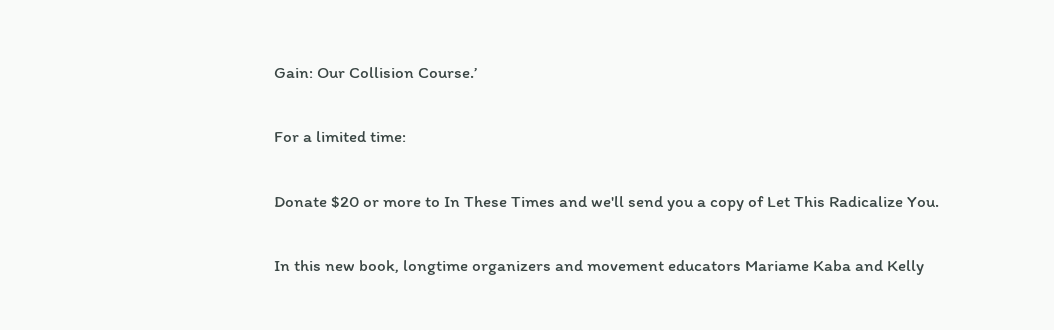Gain: Our Collision Course.’

For a limited time:

Donate $20 or more to In These Times and we'll send you a copy of Let This Radicalize You.

In this new book, longtime organizers and movement educators Mariame Kaba and Kelly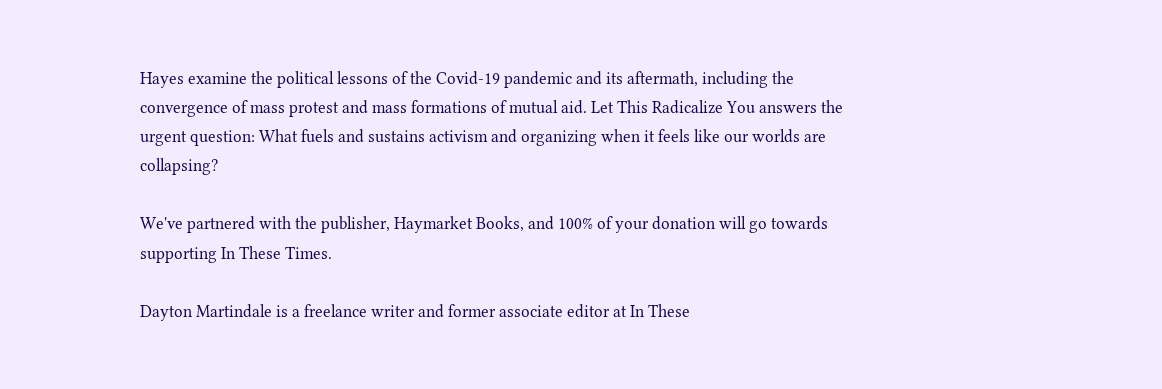Hayes examine the political lessons of the Covid-19 pandemic and its aftermath, including the convergence of mass protest and mass formations of mutual aid. Let This Radicalize You answers the urgent question: What fuels and sustains activism and organizing when it feels like our worlds are collapsing?

We've partnered with the publisher, Haymarket Books, and 100% of your donation will go towards supporting In These Times.

Dayton Martindale is a freelance writer and former associate editor at In These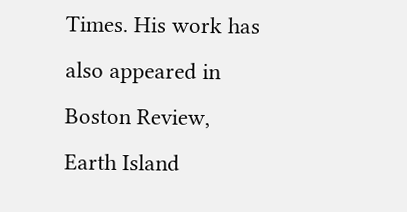Times. His work has also appeared in Boston Review, Earth Island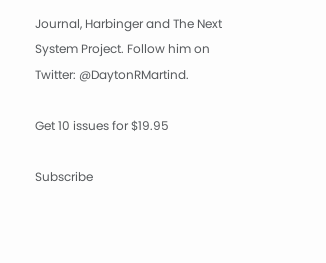Journal, Harbinger and The Next System Project. Follow him on Twitter: @DaytonRMartind.

Get 10 issues for $19.95

Subscribe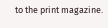to the print magazine.